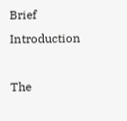Brief Introduction

The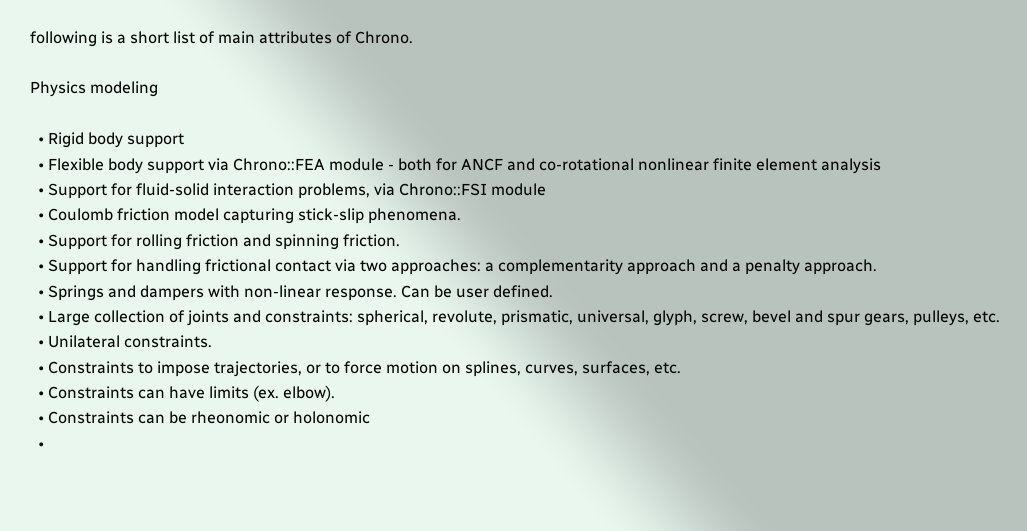following is a short list of main attributes of Chrono.

Physics modeling

  • Rigid body support
  • Flexible body support via Chrono::FEA module - both for ANCF and co-rotational nonlinear finite element analysis
  • Support for fluid-solid interaction problems, via Chrono::FSI module
  • Coulomb friction model capturing stick-slip phenomena.
  • Support for rolling friction and spinning friction.
  • Support for handling frictional contact via two approaches: a complementarity approach and a penalty approach.
  • Springs and dampers with non-linear response. Can be user defined.
  • Large collection of joints and constraints: spherical, revolute, prismatic, universal, glyph, screw, bevel and spur gears, pulleys, etc.
  • Unilateral constraints.
  • Constraints to impose trajectories, or to force motion on splines, curves, surfaces, etc.
  • Constraints can have limits (ex. elbow).
  • Constraints can be rheonomic or holonomic
  •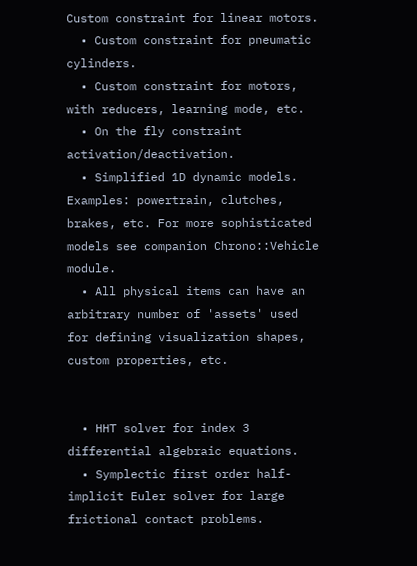Custom constraint for linear motors.
  • Custom constraint for pneumatic cylinders.
  • Custom constraint for motors, with reducers, learning mode, etc.
  • On the fly constraint activation/deactivation.
  • Simplified 1D dynamic models. Examples: powertrain, clutches, brakes, etc. For more sophisticated models see companion Chrono::Vehicle module.
  • All physical items can have an arbitrary number of 'assets' used for defining visualization shapes, custom properties, etc.


  • HHT solver for index 3 differential algebraic equations.
  • Symplectic first order half-implicit Euler solver for large frictional contact problems.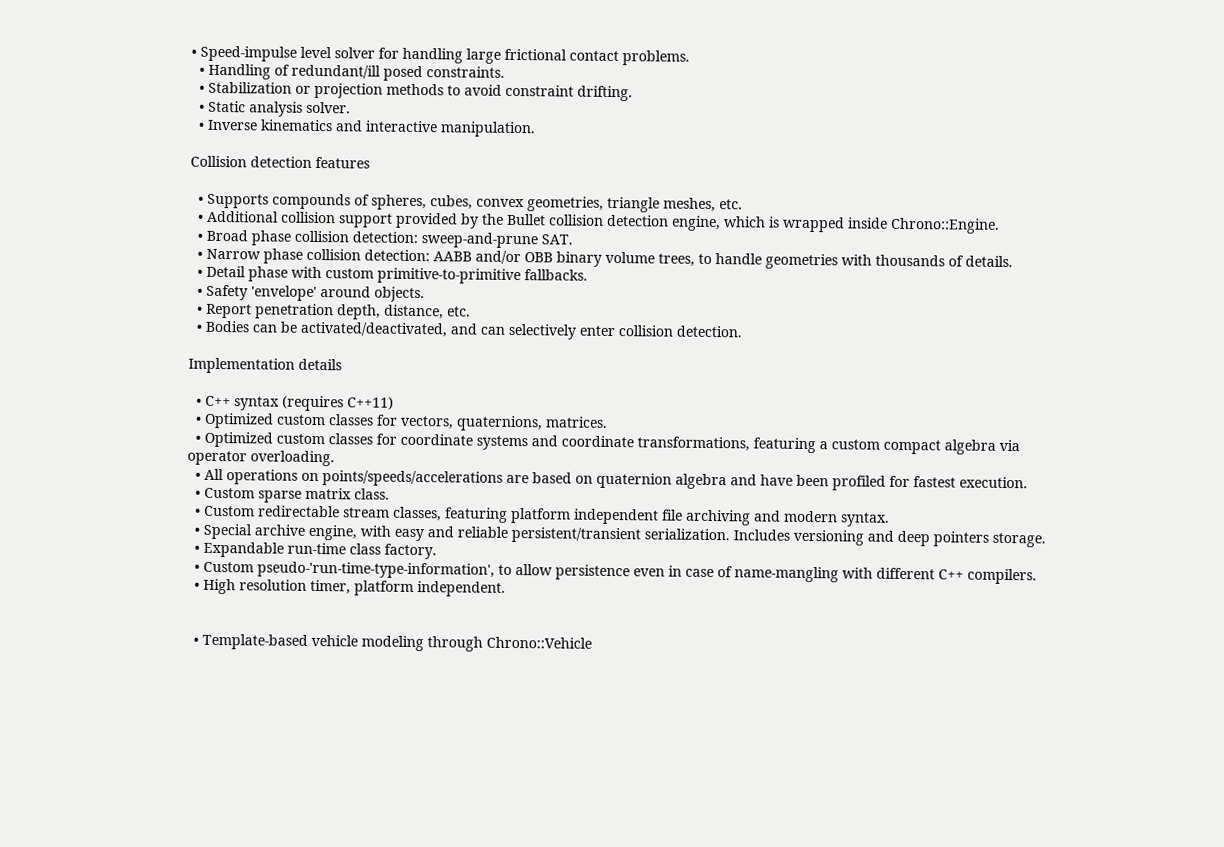• Speed-impulse level solver for handling large frictional contact problems.
  • Handling of redundant/ill posed constraints.
  • Stabilization or projection methods to avoid constraint drifting.
  • Static analysis solver.
  • Inverse kinematics and interactive manipulation.

Collision detection features

  • Supports compounds of spheres, cubes, convex geometries, triangle meshes, etc.
  • Additional collision support provided by the Bullet collision detection engine, which is wrapped inside Chrono::Engine.
  • Broad phase collision detection: sweep-and-prune SAT.
  • Narrow phase collision detection: AABB and/or OBB binary volume trees, to handle geometries with thousands of details.
  • Detail phase with custom primitive-to-primitive fallbacks.
  • Safety 'envelope' around objects.
  • Report penetration depth, distance, etc.
  • Bodies can be activated/deactivated, and can selectively enter collision detection.

Implementation details

  • C++ syntax (requires C++11)
  • Optimized custom classes for vectors, quaternions, matrices.
  • Optimized custom classes for coordinate systems and coordinate transformations, featuring a custom compact algebra via operator overloading.
  • All operations on points/speeds/accelerations are based on quaternion algebra and have been profiled for fastest execution.
  • Custom sparse matrix class.
  • Custom redirectable stream classes, featuring platform independent file archiving and modern syntax.
  • Special archive engine, with easy and reliable persistent/transient serialization. Includes versioning and deep pointers storage.
  • Expandable run-time class factory.
  • Custom pseudo-'run-time-type-information', to allow persistence even in case of name-mangling with different C++ compilers.
  • High resolution timer, platform independent.


  • Template-based vehicle modeling through Chrono::Vehicle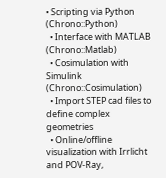• Scripting via Python (Chrono::Python)
  • Interface with MATLAB (Chrono::Matlab)
  • Cosimulation with Simulink (Chrono::Cosimulation)
  • Import STEP cad files to define complex geometries
  • Online/offline visualization with Irrlicht and POV-Ray,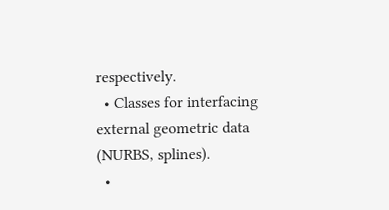respectively.
  • Classes for interfacing external geometric data (NURBS, splines).
  •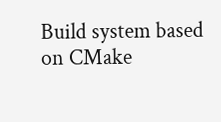Build system based on CMake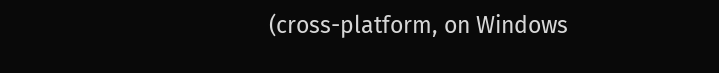(cross-platform, on Windows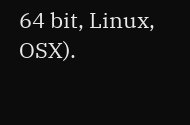64 bit, Linux, OSX).